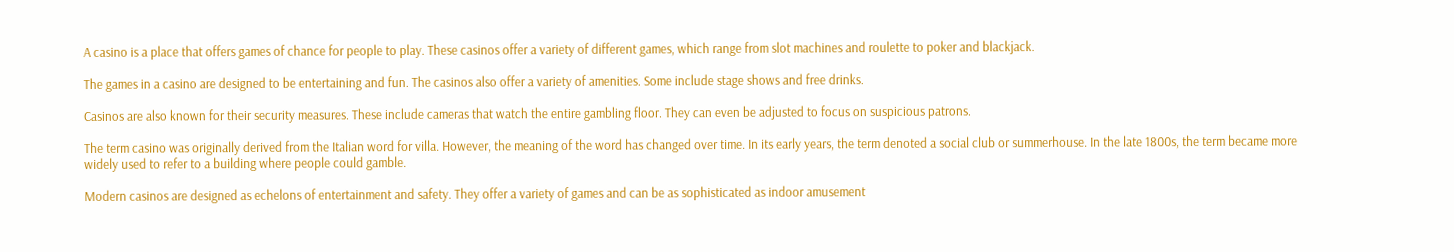A casino is a place that offers games of chance for people to play. These casinos offer a variety of different games, which range from slot machines and roulette to poker and blackjack.

The games in a casino are designed to be entertaining and fun. The casinos also offer a variety of amenities. Some include stage shows and free drinks.

Casinos are also known for their security measures. These include cameras that watch the entire gambling floor. They can even be adjusted to focus on suspicious patrons.

The term casino was originally derived from the Italian word for villa. However, the meaning of the word has changed over time. In its early years, the term denoted a social club or summerhouse. In the late 1800s, the term became more widely used to refer to a building where people could gamble.

Modern casinos are designed as echelons of entertainment and safety. They offer a variety of games and can be as sophisticated as indoor amusement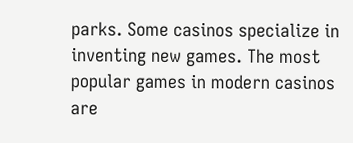parks. Some casinos specialize in inventing new games. The most popular games in modern casinos are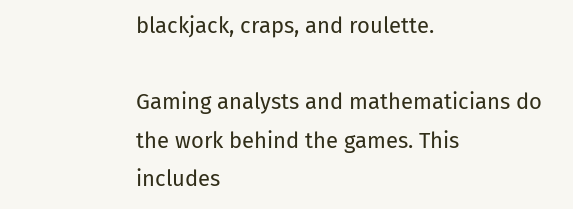blackjack, craps, and roulette.

Gaming analysts and mathematicians do the work behind the games. This includes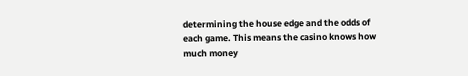determining the house edge and the odds of each game. This means the casino knows how much money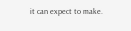it can expect to make.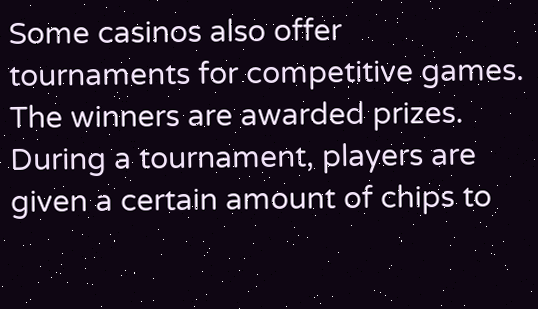Some casinos also offer tournaments for competitive games. The winners are awarded prizes. During a tournament, players are given a certain amount of chips to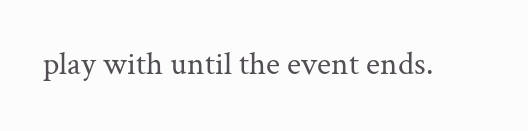play with until the event ends.